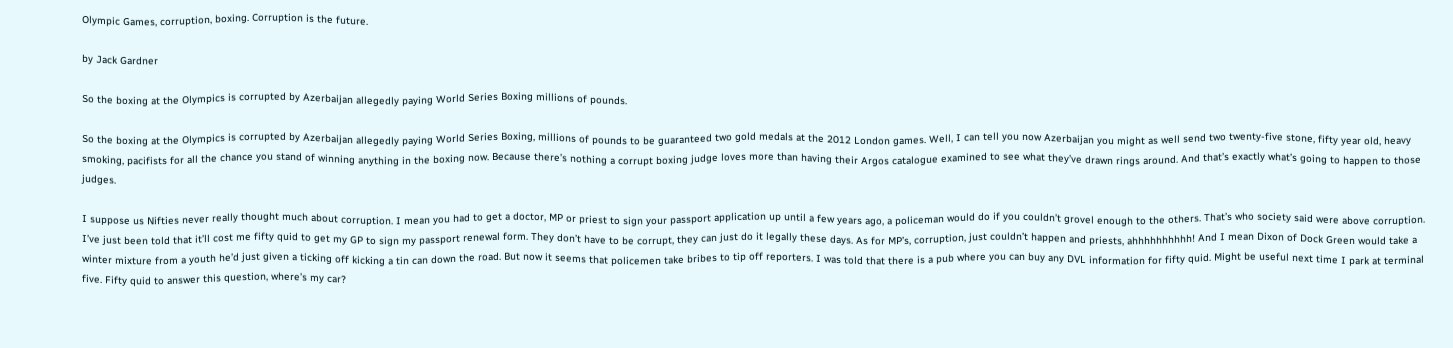Olympic Games, corruption, boxing. Corruption is the future.

by Jack Gardner

So the boxing at the Olympics is corrupted by Azerbaijan allegedly paying World Series Boxing millions of pounds.

So the boxing at the Olympics is corrupted by Azerbaijan allegedly paying World Series Boxing, millions of pounds to be guaranteed two gold medals at the 2012 London games. Well, I can tell you now Azerbaijan you might as well send two twenty-five stone, fifty year old, heavy smoking, pacifists for all the chance you stand of winning anything in the boxing now. Because there’s nothing a corrupt boxing judge loves more than having their Argos catalogue examined to see what they’ve drawn rings around. And that’s exactly what’s going to happen to those judges.

I suppose us Nifties never really thought much about corruption. I mean you had to get a doctor, MP or priest to sign your passport application up until a few years ago, a policeman would do if you couldn’t grovel enough to the others. That’s who society said were above corruption. I’ve just been told that it’ll cost me fifty quid to get my GP to sign my passport renewal form. They don’t have to be corrupt, they can just do it legally these days. As for MP’s, corruption, just couldn’t happen and priests, ahhhhhhhhhh! And I mean Dixon of Dock Green would take a winter mixture from a youth he’d just given a ticking off kicking a tin can down the road. But now it seems that policemen take bribes to tip off reporters. I was told that there is a pub where you can buy any DVL information for fifty quid. Might be useful next time I park at terminal five. Fifty quid to answer this question, where’s my car?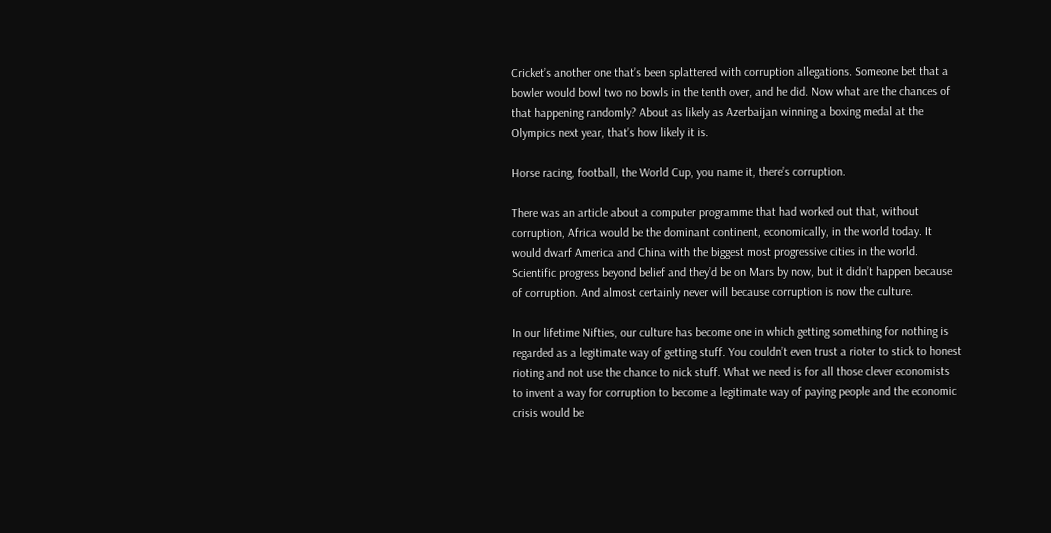Cricket’s another one that’s been splattered with corruption allegations. Someone bet that a bowler would bowl two no bowls in the tenth over, and he did. Now what are the chances of that happening randomly? About as likely as Azerbaijan winning a boxing medal at the Olympics next year, that’s how likely it is.

Horse racing, football, the World Cup, you name it, there’s corruption.

There was an article about a computer programme that had worked out that, without corruption, Africa would be the dominant continent, economically, in the world today. It would dwarf America and China with the biggest most progressive cities in the world. Scientific progress beyond belief and they’d be on Mars by now, but it didn’t happen because of corruption. And almost certainly never will because corruption is now the culture.

In our lifetime Nifties, our culture has become one in which getting something for nothing is regarded as a legitimate way of getting stuff. You couldn’t even trust a rioter to stick to honest rioting and not use the chance to nick stuff. What we need is for all those clever economists to invent a way for corruption to become a legitimate way of paying people and the economic crisis would be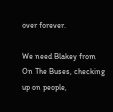over forever.

We need Blakey from On The Buses, checking up on people,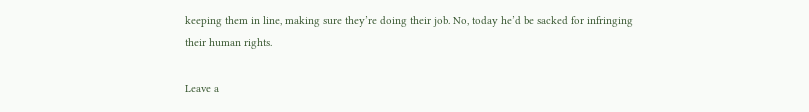keeping them in line, making sure they’re doing their job. No, today he’d be sacked for infringing their human rights.

Leave a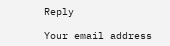Reply

Your email address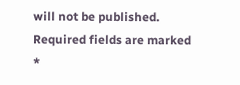will not be published. Required fields are marked *